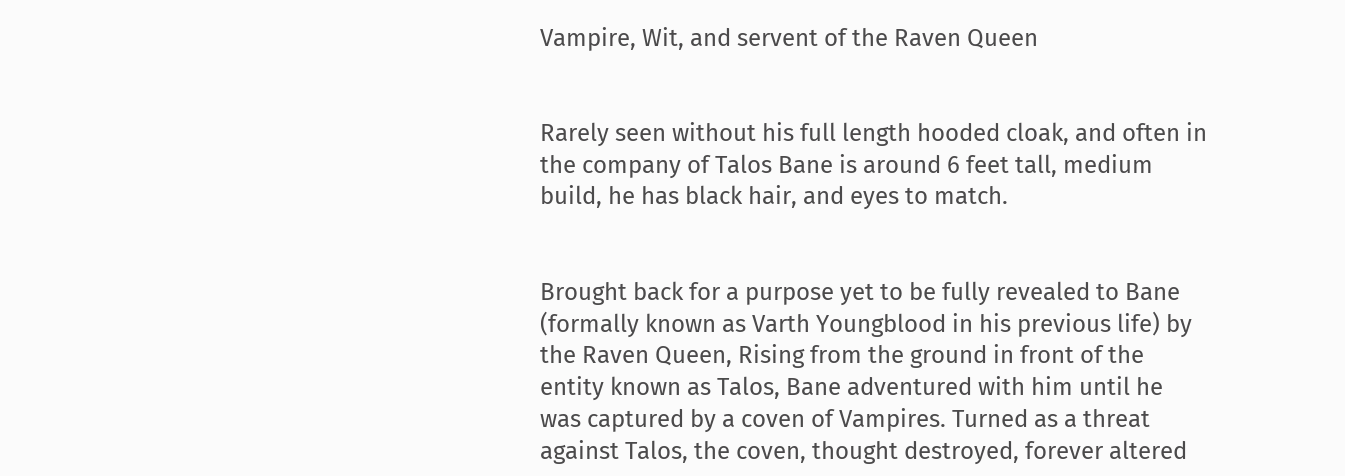Vampire, Wit, and servent of the Raven Queen


Rarely seen without his full length hooded cloak, and often in the company of Talos Bane is around 6 feet tall, medium build, he has black hair, and eyes to match.


Brought back for a purpose yet to be fully revealed to Bane (formally known as Varth Youngblood in his previous life) by the Raven Queen, Rising from the ground in front of the entity known as Talos, Bane adventured with him until he was captured by a coven of Vampires. Turned as a threat against Talos, the coven, thought destroyed, forever altered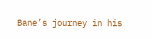Bane’s journey in his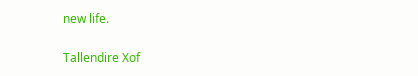new life.


Tallendire Xof